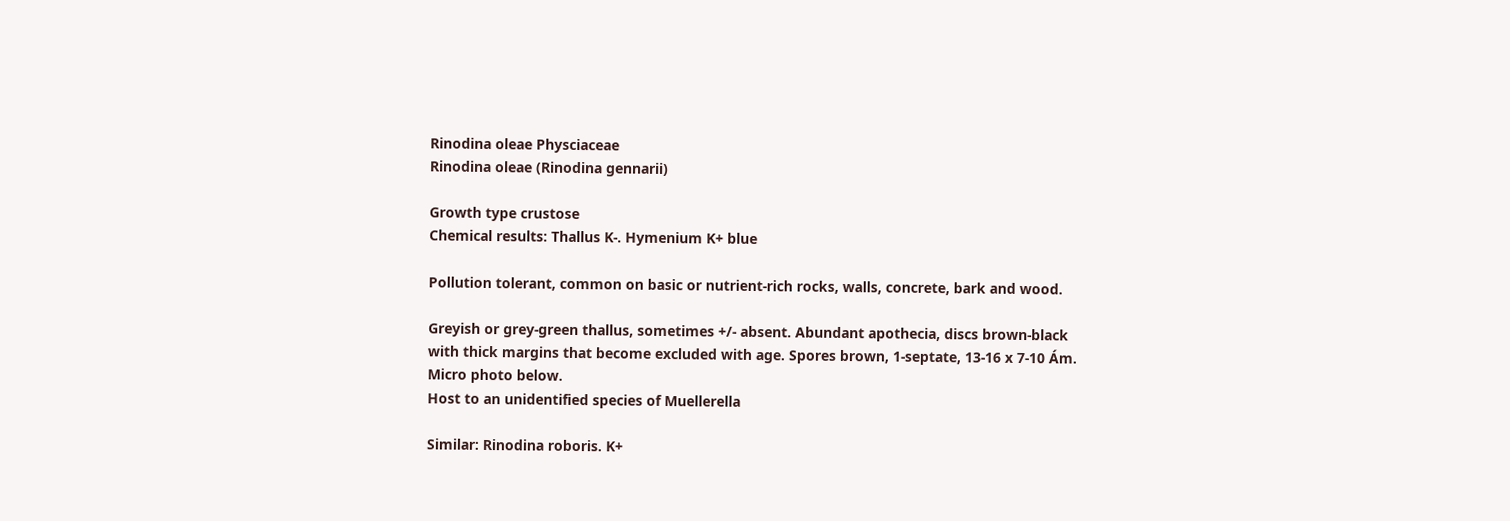Rinodina oleae Physciaceae
Rinodina oleae (Rinodina gennarii)

Growth type crustose
Chemical results: Thallus K-. Hymenium K+ blue

Pollution tolerant, common on basic or nutrient-rich rocks, walls, concrete, bark and wood.

Greyish or grey-green thallus, sometimes +/- absent. Abundant apothecia, discs brown-black with thick margins that become excluded with age. Spores brown, 1-septate, 13-16 x 7-10 Ám. Micro photo below.
Host to an unidentified species of Muellerella

Similar: Rinodina roboris. K+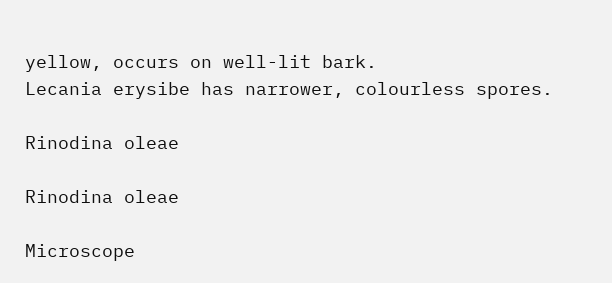yellow, occurs on well-lit bark.
Lecania erysibe has narrower, colourless spores.

Rinodina oleae

Rinodina oleae

Microscope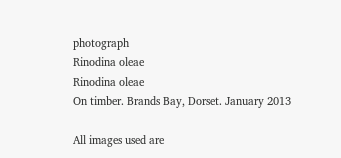photograph
Rinodina oleae
Rinodina oleae
On timber. Brands Bay, Dorset. January 2013

All images used are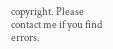copyright. Please contact me if you find errors.